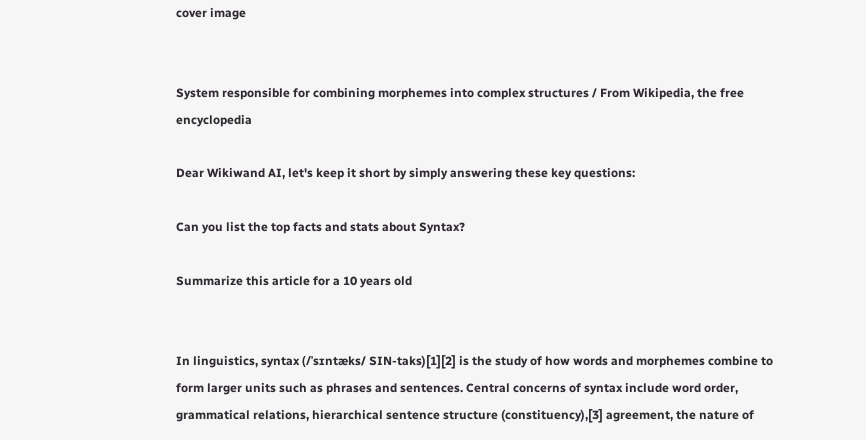cover image


System responsible for combining morphemes into complex structures / From Wikipedia, the free encyclopedia

Dear Wikiwand AI, let's keep it short by simply answering these key questions:

Can you list the top facts and stats about Syntax?

Summarize this article for a 10 years old


In linguistics, syntax (/ˈsɪntæks/ SIN-taks)[1][2] is the study of how words and morphemes combine to form larger units such as phrases and sentences. Central concerns of syntax include word order, grammatical relations, hierarchical sentence structure (constituency),[3] agreement, the nature of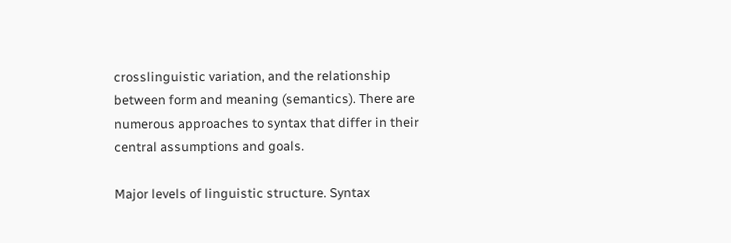crosslinguistic variation, and the relationship between form and meaning (semantics). There are numerous approaches to syntax that differ in their central assumptions and goals.

Major levels of linguistic structure. Syntax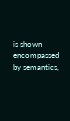is shown encompassed by semantics,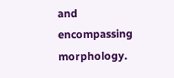and encompassing morphology.